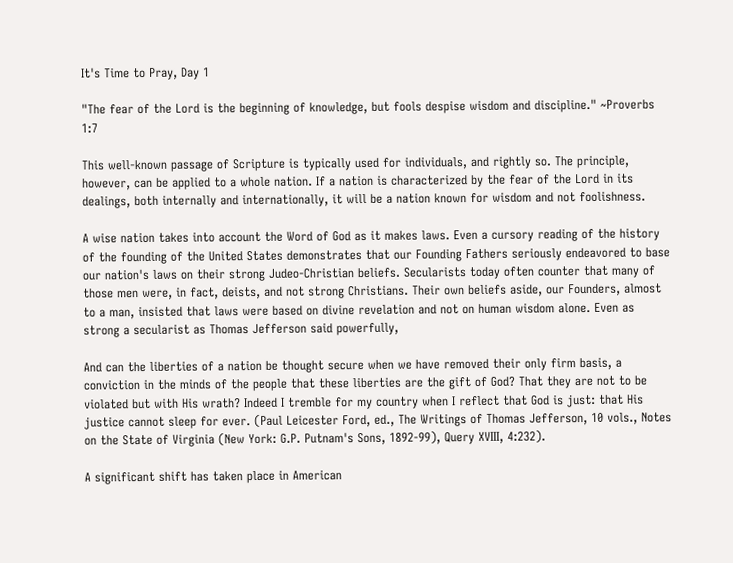It's Time to Pray, Day 1

"The fear of the Lord is the beginning of knowledge, but fools despise wisdom and discipline." ~Proverbs 1:7

This well-known passage of Scripture is typically used for individuals, and rightly so. The principle, however, can be applied to a whole nation. If a nation is characterized by the fear of the Lord in its dealings, both internally and internationally, it will be a nation known for wisdom and not foolishness.

A wise nation takes into account the Word of God as it makes laws. Even a cursory reading of the history of the founding of the United States demonstrates that our Founding Fathers seriously endeavored to base our nation's laws on their strong Judeo-Christian beliefs. Secularists today often counter that many of those men were, in fact, deists, and not strong Christians. Their own beliefs aside, our Founders, almost to a man, insisted that laws were based on divine revelation and not on human wisdom alone. Even as strong a secularist as Thomas Jefferson said powerfully,

And can the liberties of a nation be thought secure when we have removed their only firm basis, a conviction in the minds of the people that these liberties are the gift of God? That they are not to be violated but with His wrath? Indeed I tremble for my country when I reflect that God is just: that His justice cannot sleep for ever. (Paul Leicester Ford, ed., The Writings of Thomas Jefferson, 10 vols., Notes on the State of Virginia (New York: G.P. Putnam's Sons, 1892-99), Query XVIII, 4:232).

A significant shift has taken place in American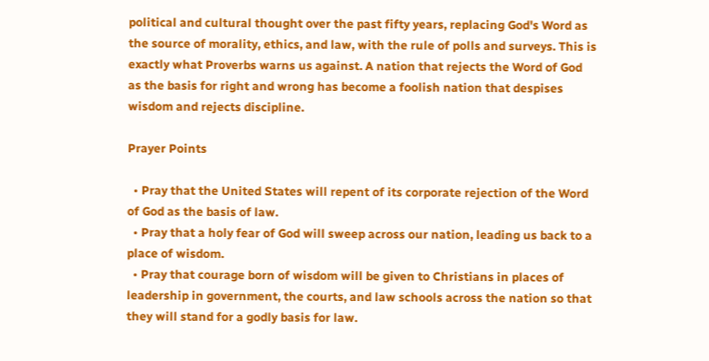political and cultural thought over the past fifty years, replacing God's Word as the source of morality, ethics, and law, with the rule of polls and surveys. This is exactly what Proverbs warns us against. A nation that rejects the Word of God as the basis for right and wrong has become a foolish nation that despises wisdom and rejects discipline.

Prayer Points

  • Pray that the United States will repent of its corporate rejection of the Word of God as the basis of law.
  • Pray that a holy fear of God will sweep across our nation, leading us back to a place of wisdom.
  • Pray that courage born of wisdom will be given to Christians in places of leadership in government, the courts, and law schools across the nation so that they will stand for a godly basis for law.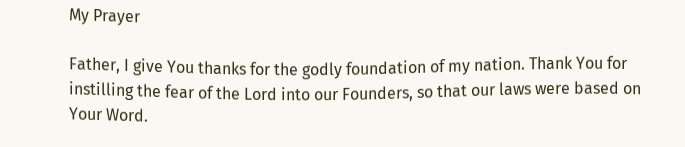My Prayer

Father, I give You thanks for the godly foundation of my nation. Thank You for instilling the fear of the Lord into our Founders, so that our laws were based on Your Word.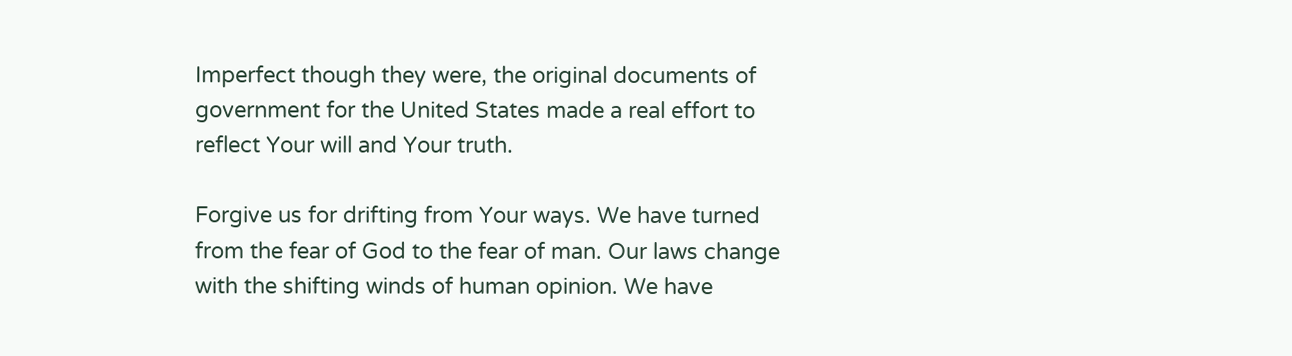Imperfect though they were, the original documents of government for the United States made a real effort to reflect Your will and Your truth.

Forgive us for drifting from Your ways. We have turned from the fear of God to the fear of man. Our laws change with the shifting winds of human opinion. We have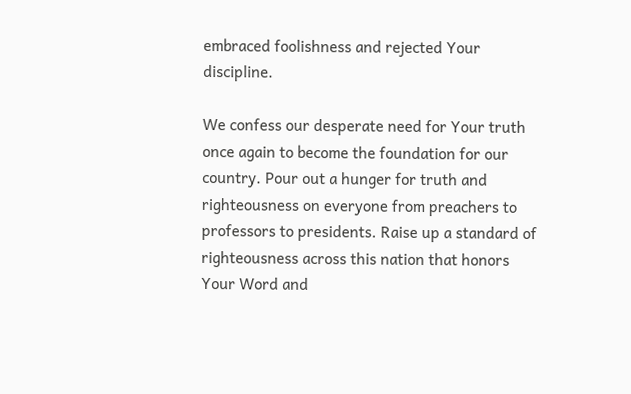embraced foolishness and rejected Your discipline.

We confess our desperate need for Your truth once again to become the foundation for our country. Pour out a hunger for truth and righteousness on everyone from preachers to professors to presidents. Raise up a standard of righteousness across this nation that honors Your Word and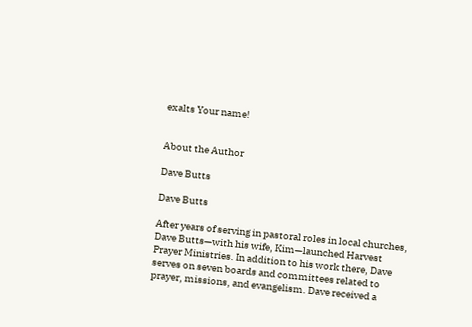exalts Your name!


About the Author

Dave Butts

Dave Butts

After years of serving in pastoral roles in local churches, Dave Butts—with his wife, Kim—launched Harvest Prayer Ministries. In addition to his work there, Dave serves on seven boards and committees related to prayer, missions, and evangelism. Dave received a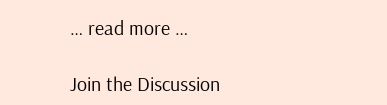… read more …

Join the Discussion